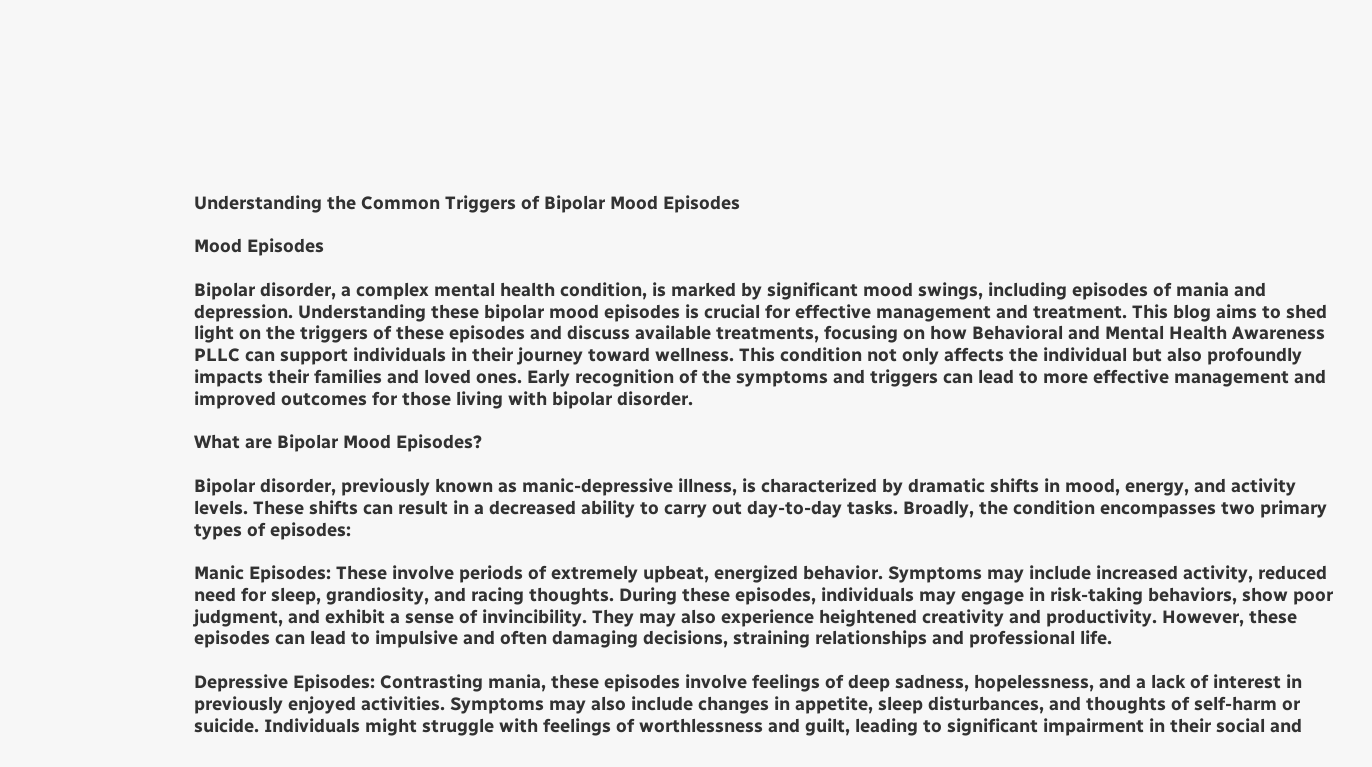Understanding the Common Triggers of Bipolar Mood Episodes

Mood Episodes

Bipolar disorder, a complex mental health condition, is marked by significant mood swings, including episodes of mania and depression. Understanding these bipolar mood episodes is crucial for effective management and treatment. This blog aims to shed light on the triggers of these episodes and discuss available treatments, focusing on how Behavioral and Mental Health Awareness PLLC can support individuals in their journey toward wellness. This condition not only affects the individual but also profoundly impacts their families and loved ones. Early recognition of the symptoms and triggers can lead to more effective management and improved outcomes for those living with bipolar disorder.

What are Bipolar Mood Episodes?

Bipolar disorder, previously known as manic-depressive illness, is characterized by dramatic shifts in mood, energy, and activity levels. These shifts can result in a decreased ability to carry out day-to-day tasks. Broadly, the condition encompasses two primary types of episodes:

Manic Episodes: These involve periods of extremely upbeat, energized behavior. Symptoms may include increased activity, reduced need for sleep, grandiosity, and racing thoughts. During these episodes, individuals may engage in risk-taking behaviors, show poor judgment, and exhibit a sense of invincibility. They may also experience heightened creativity and productivity. However, these episodes can lead to impulsive and often damaging decisions, straining relationships and professional life.

Depressive Episodes: Contrasting mania, these episodes involve feelings of deep sadness, hopelessness, and a lack of interest in previously enjoyed activities. Symptoms may also include changes in appetite, sleep disturbances, and thoughts of self-harm or suicide. Individuals might struggle with feelings of worthlessness and guilt, leading to significant impairment in their social and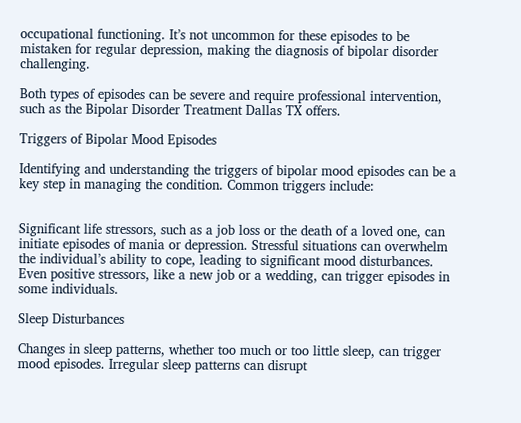occupational functioning. It’s not uncommon for these episodes to be mistaken for regular depression, making the diagnosis of bipolar disorder challenging.

Both types of episodes can be severe and require professional intervention, such as the Bipolar Disorder Treatment Dallas TX offers.

Triggers of Bipolar Mood Episodes

Identifying and understanding the triggers of bipolar mood episodes can be a key step in managing the condition. Common triggers include:


Significant life stressors, such as a job loss or the death of a loved one, can initiate episodes of mania or depression. Stressful situations can overwhelm the individual’s ability to cope, leading to significant mood disturbances. Even positive stressors, like a new job or a wedding, can trigger episodes in some individuals.

Sleep Disturbances

Changes in sleep patterns, whether too much or too little sleep, can trigger mood episodes. Irregular sleep patterns can disrupt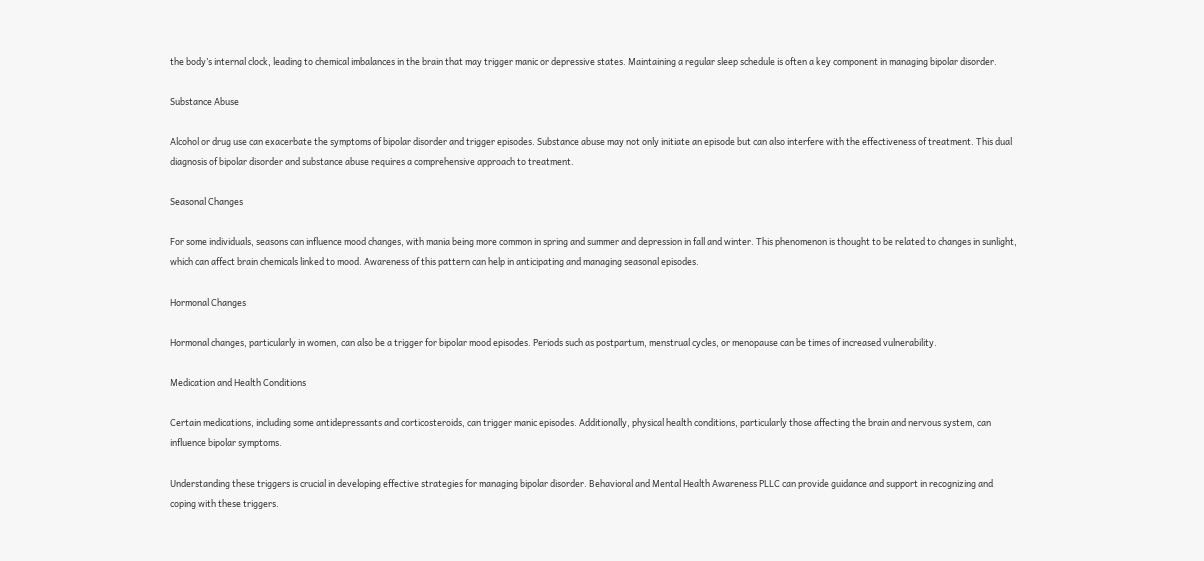the body’s internal clock, leading to chemical imbalances in the brain that may trigger manic or depressive states. Maintaining a regular sleep schedule is often a key component in managing bipolar disorder.

Substance Abuse

Alcohol or drug use can exacerbate the symptoms of bipolar disorder and trigger episodes. Substance abuse may not only initiate an episode but can also interfere with the effectiveness of treatment. This dual diagnosis of bipolar disorder and substance abuse requires a comprehensive approach to treatment.

Seasonal Changes

For some individuals, seasons can influence mood changes, with mania being more common in spring and summer and depression in fall and winter. This phenomenon is thought to be related to changes in sunlight, which can affect brain chemicals linked to mood. Awareness of this pattern can help in anticipating and managing seasonal episodes.

Hormonal Changes

Hormonal changes, particularly in women, can also be a trigger for bipolar mood episodes. Periods such as postpartum, menstrual cycles, or menopause can be times of increased vulnerability.

Medication and Health Conditions

Certain medications, including some antidepressants and corticosteroids, can trigger manic episodes. Additionally, physical health conditions, particularly those affecting the brain and nervous system, can influence bipolar symptoms.

Understanding these triggers is crucial in developing effective strategies for managing bipolar disorder. Behavioral and Mental Health Awareness PLLC can provide guidance and support in recognizing and coping with these triggers.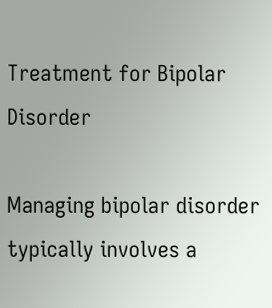Treatment for Bipolar Disorder

Managing bipolar disorder typically involves a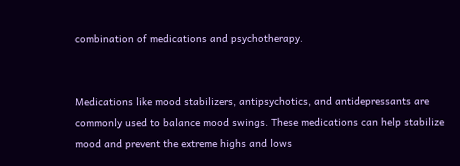combination of medications and psychotherapy.


Medications like mood stabilizers, antipsychotics, and antidepressants are commonly used to balance mood swings. These medications can help stabilize mood and prevent the extreme highs and lows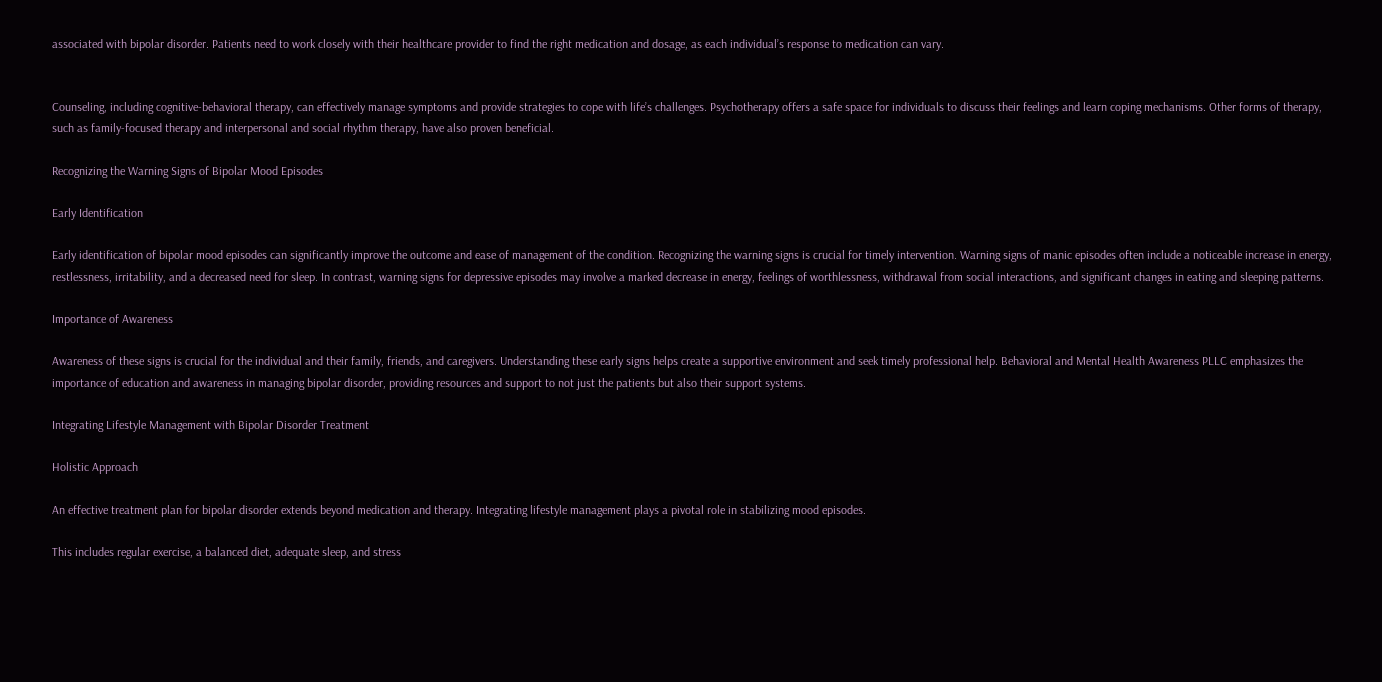associated with bipolar disorder. Patients need to work closely with their healthcare provider to find the right medication and dosage, as each individual’s response to medication can vary.


Counseling, including cognitive-behavioral therapy, can effectively manage symptoms and provide strategies to cope with life’s challenges. Psychotherapy offers a safe space for individuals to discuss their feelings and learn coping mechanisms. Other forms of therapy, such as family-focused therapy and interpersonal and social rhythm therapy, have also proven beneficial.

Recognizing the Warning Signs of Bipolar Mood Episodes

Early Identification

Early identification of bipolar mood episodes can significantly improve the outcome and ease of management of the condition. Recognizing the warning signs is crucial for timely intervention. Warning signs of manic episodes often include a noticeable increase in energy, restlessness, irritability, and a decreased need for sleep. In contrast, warning signs for depressive episodes may involve a marked decrease in energy, feelings of worthlessness, withdrawal from social interactions, and significant changes in eating and sleeping patterns.

Importance of Awareness

Awareness of these signs is crucial for the individual and their family, friends, and caregivers. Understanding these early signs helps create a supportive environment and seek timely professional help. Behavioral and Mental Health Awareness PLLC emphasizes the importance of education and awareness in managing bipolar disorder, providing resources and support to not just the patients but also their support systems.

Integrating Lifestyle Management with Bipolar Disorder Treatment

Holistic Approach

An effective treatment plan for bipolar disorder extends beyond medication and therapy. Integrating lifestyle management plays a pivotal role in stabilizing mood episodes.

This includes regular exercise, a balanced diet, adequate sleep, and stress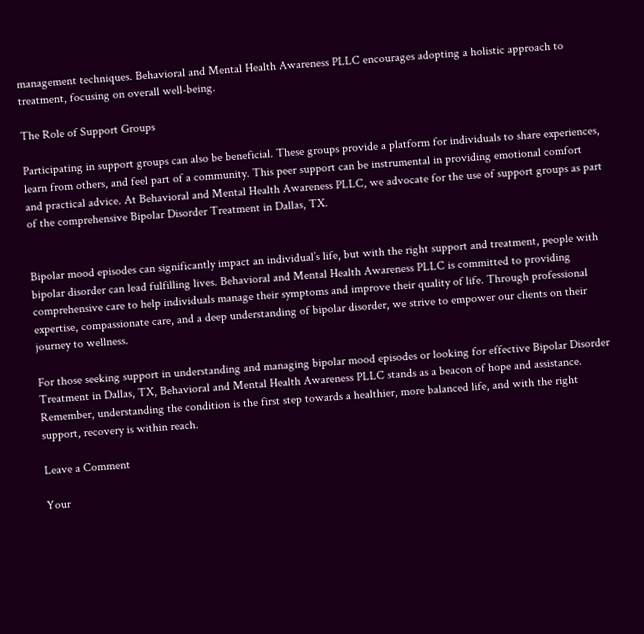management techniques. Behavioral and Mental Health Awareness PLLC encourages adopting a holistic approach to treatment, focusing on overall well-being.

The Role of Support Groups

Participating in support groups can also be beneficial. These groups provide a platform for individuals to share experiences, learn from others, and feel part of a community. This peer support can be instrumental in providing emotional comfort and practical advice. At Behavioral and Mental Health Awareness PLLC, we advocate for the use of support groups as part of the comprehensive Bipolar Disorder Treatment in Dallas, TX.


Bipolar mood episodes can significantly impact an individual’s life, but with the right support and treatment, people with bipolar disorder can lead fulfilling lives. Behavioral and Mental Health Awareness PLLC is committed to providing comprehensive care to help individuals manage their symptoms and improve their quality of life. Through professional expertise, compassionate care, and a deep understanding of bipolar disorder, we strive to empower our clients on their journey to wellness.

For those seeking support in understanding and managing bipolar mood episodes or looking for effective Bipolar Disorder Treatment in Dallas, TX, Behavioral and Mental Health Awareness PLLC stands as a beacon of hope and assistance. Remember, understanding the condition is the first step towards a healthier, more balanced life, and with the right support, recovery is within reach.

Leave a Comment

Your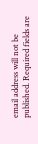email address will not be published. Required fields are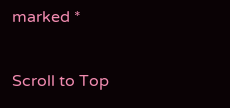marked *

Scroll to Top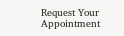Request Your Appointment